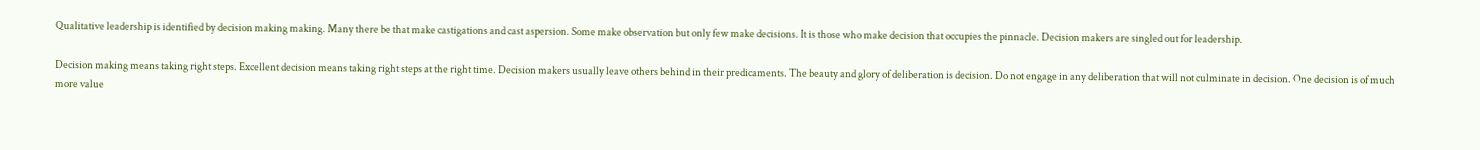Qualitative leadership is identified by decision making making. Many there be that make castigations and cast aspersion. Some make observation but only few make decisions. It is those who make decision that occupies the pinnacle. Decision makers are singled out for leadership.

Decision making means taking right steps. Excellent decision means taking right steps at the right time. Decision makers usually leave others behind in their predicaments. The beauty and glory of deliberation is decision. Do not engage in any deliberation that will not culminate in decision. One decision is of much more value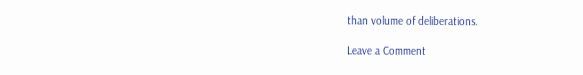than volume of deliberations.

Leave a Comment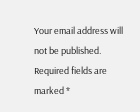Your email address will not be published. Required fields are marked *